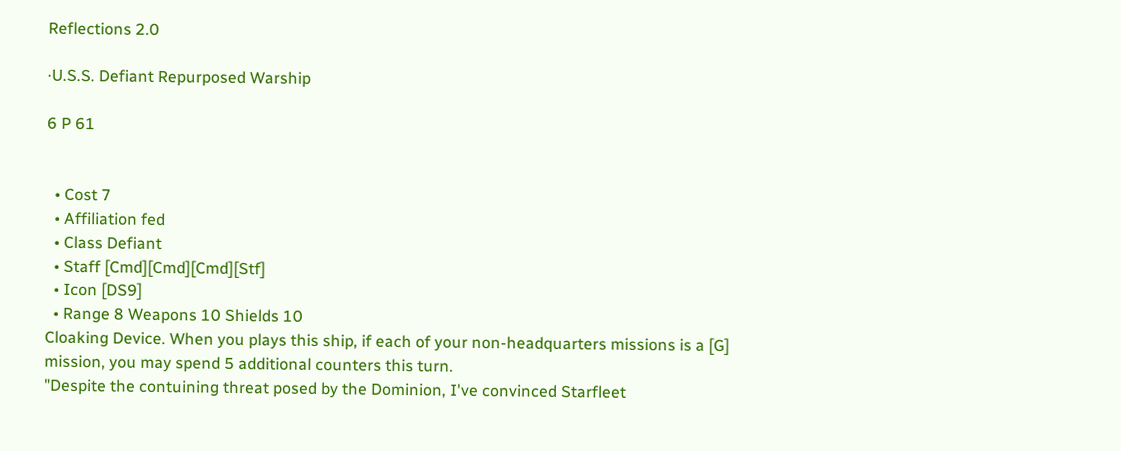Reflections 2.0

·U.S.S. Defiant Repurposed Warship

6 P 61


  • Cost 7
  • Affiliation fed
  • Class Defiant
  • Staff [Cmd][Cmd][Cmd][Stf]
  • Icon [DS9]
  • Range 8 Weapons 10 Shields 10
Cloaking Device. When you plays this ship, if each of your non-headquarters missions is a [G] mission, you may spend 5 additional counters this turn.
"Despite the contuining threat posed by the Dominion, I've convinced Starfleet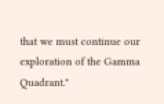that we must continue our exploration of the Gamma Quadrant."